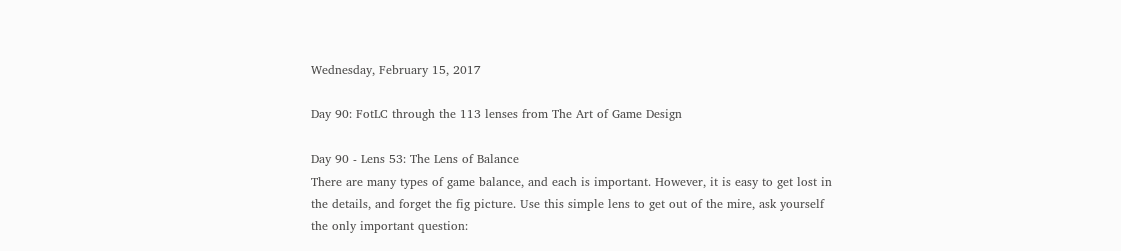Wednesday, February 15, 2017

Day 90: FotLC through the 113 lenses from The Art of Game Design

Day 90 - Lens 53: The Lens of Balance
There are many types of game balance, and each is important. However, it is easy to get lost in the details, and forget the fig picture. Use this simple lens to get out of the mire, ask yourself the only important question: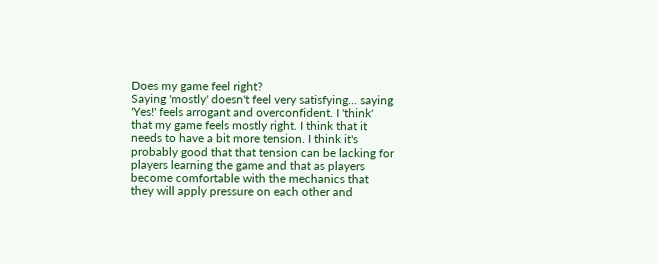Does my game feel right?
Saying 'mostly' doesn't feel very satisfying... saying 'Yes!' feels arrogant and overconfident. I 'think' that my game feels mostly right. I think that it needs to have a bit more tension. I think it's probably good that that tension can be lacking for players learning the game and that as players become comfortable with the mechanics that they will apply pressure on each other and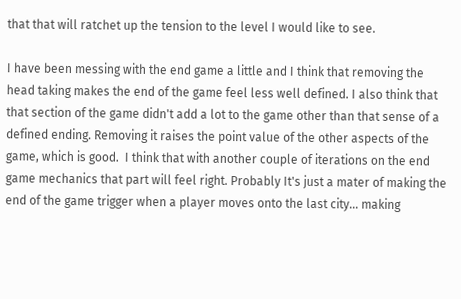that that will ratchet up the tension to the level I would like to see.

I have been messing with the end game a little and I think that removing the head taking makes the end of the game feel less well defined. I also think that that section of the game didn't add a lot to the game other than that sense of a defined ending. Removing it raises the point value of the other aspects of the game, which is good.  I think that with another couple of iterations on the end game mechanics that part will feel right. Probably It's just a mater of making the end of the game trigger when a player moves onto the last city... making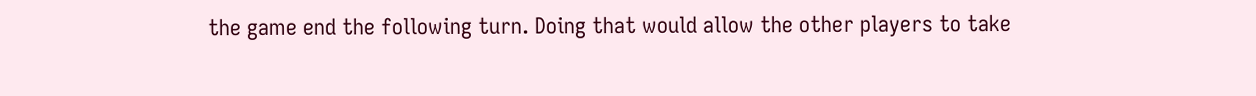the game end the following turn. Doing that would allow the other players to take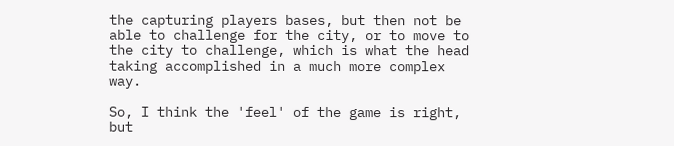the capturing players bases, but then not be able to challenge for the city, or to move to the city to challenge, which is what the head taking accomplished in a much more complex way.

So, I think the 'feel' of the game is right, but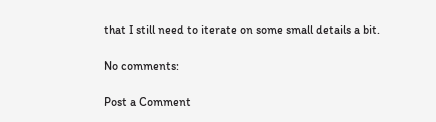that I still need to iterate on some small details a bit.

No comments:

Post a Comment